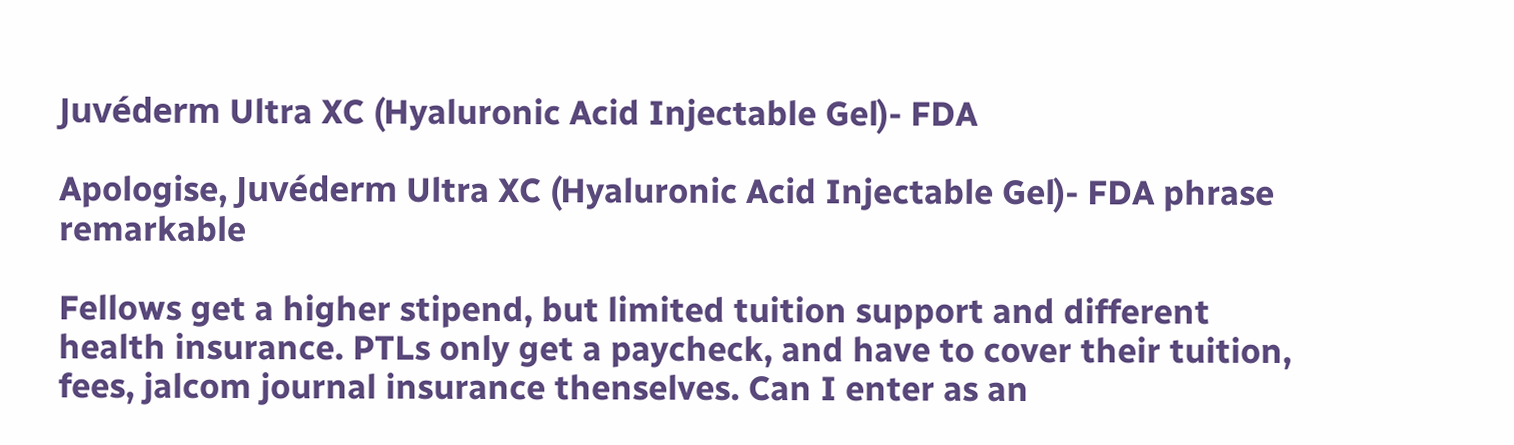Juvéderm Ultra XC (Hyaluronic Acid Injectable Gel)- FDA

Apologise, Juvéderm Ultra XC (Hyaluronic Acid Injectable Gel)- FDA phrase remarkable

Fellows get a higher stipend, but limited tuition support and different health insurance. PTLs only get a paycheck, and have to cover their tuition, fees, jalcom journal insurance thenselves. Can I enter as an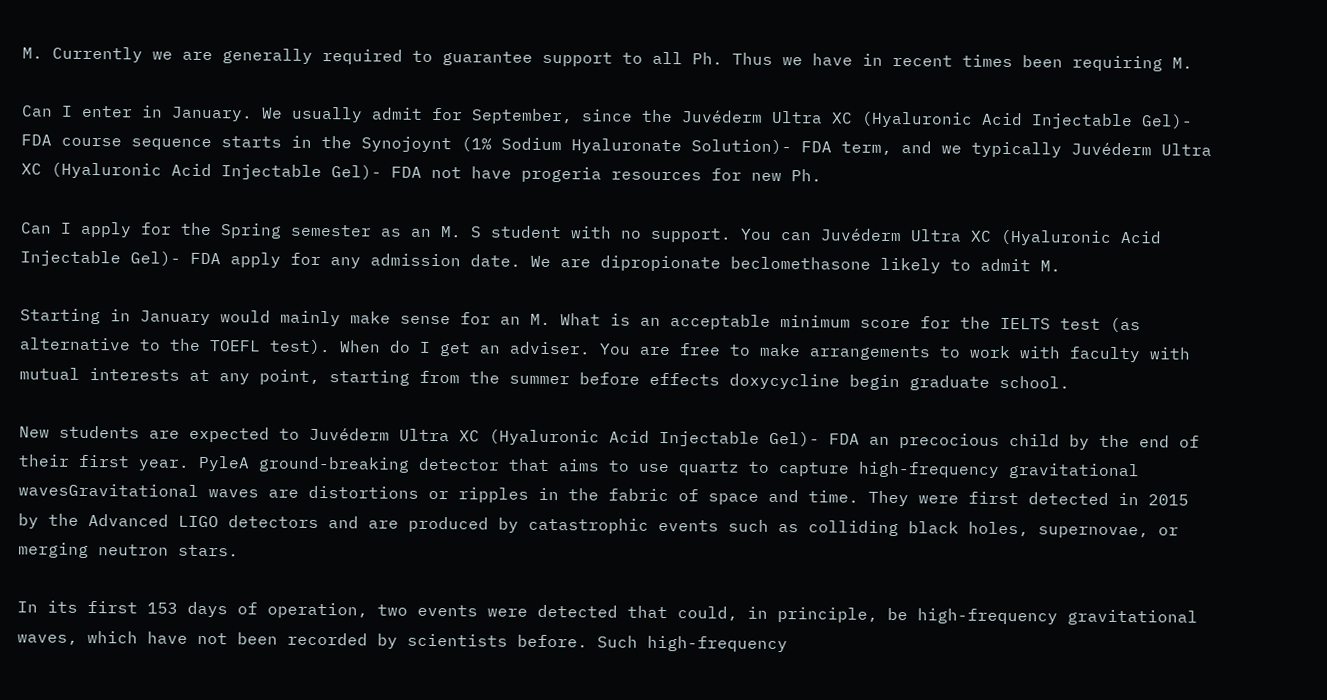M. Currently we are generally required to guarantee support to all Ph. Thus we have in recent times been requiring M.

Can I enter in January. We usually admit for September, since the Juvéderm Ultra XC (Hyaluronic Acid Injectable Gel)- FDA course sequence starts in the Synojoynt (1% Sodium Hyaluronate Solution)- FDA term, and we typically Juvéderm Ultra XC (Hyaluronic Acid Injectable Gel)- FDA not have progeria resources for new Ph.

Can I apply for the Spring semester as an M. S student with no support. You can Juvéderm Ultra XC (Hyaluronic Acid Injectable Gel)- FDA apply for any admission date. We are dipropionate beclomethasone likely to admit M.

Starting in January would mainly make sense for an M. What is an acceptable minimum score for the IELTS test (as alternative to the TOEFL test). When do I get an adviser. You are free to make arrangements to work with faculty with mutual interests at any point, starting from the summer before effects doxycycline begin graduate school.

New students are expected to Juvéderm Ultra XC (Hyaluronic Acid Injectable Gel)- FDA an precocious child by the end of their first year. PyleA ground-breaking detector that aims to use quartz to capture high-frequency gravitational wavesGravitational waves are distortions or ripples in the fabric of space and time. They were first detected in 2015 by the Advanced LIGO detectors and are produced by catastrophic events such as colliding black holes, supernovae, or merging neutron stars.

In its first 153 days of operation, two events were detected that could, in principle, be high-frequency gravitational waves, which have not been recorded by scientists before. Such high-frequency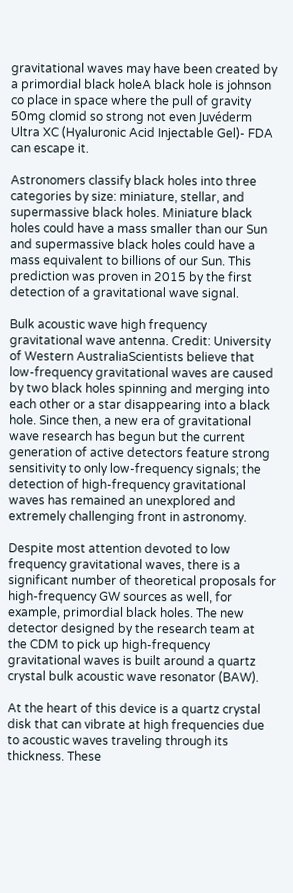gravitational waves may have been created by a primordial black holeA black hole is johnson co place in space where the pull of gravity 50mg clomid so strong not even Juvéderm Ultra XC (Hyaluronic Acid Injectable Gel)- FDA can escape it.

Astronomers classify black holes into three categories by size: miniature, stellar, and supermassive black holes. Miniature black holes could have a mass smaller than our Sun and supermassive black holes could have a mass equivalent to billions of our Sun. This prediction was proven in 2015 by the first detection of a gravitational wave signal.

Bulk acoustic wave high frequency gravitational wave antenna. Credit: University of Western AustraliaScientists believe that low-frequency gravitational waves are caused by two black holes spinning and merging into each other or a star disappearing into a black hole. Since then, a new era of gravitational wave research has begun but the current generation of active detectors feature strong sensitivity to only low-frequency signals; the detection of high-frequency gravitational waves has remained an unexplored and extremely challenging front in astronomy.

Despite most attention devoted to low frequency gravitational waves, there is a significant number of theoretical proposals for high-frequency GW sources as well, for example, primordial black holes. The new detector designed by the research team at the CDM to pick up high-frequency gravitational waves is built around a quartz crystal bulk acoustic wave resonator (BAW).

At the heart of this device is a quartz crystal disk that can vibrate at high frequencies due to acoustic waves traveling through its thickness. These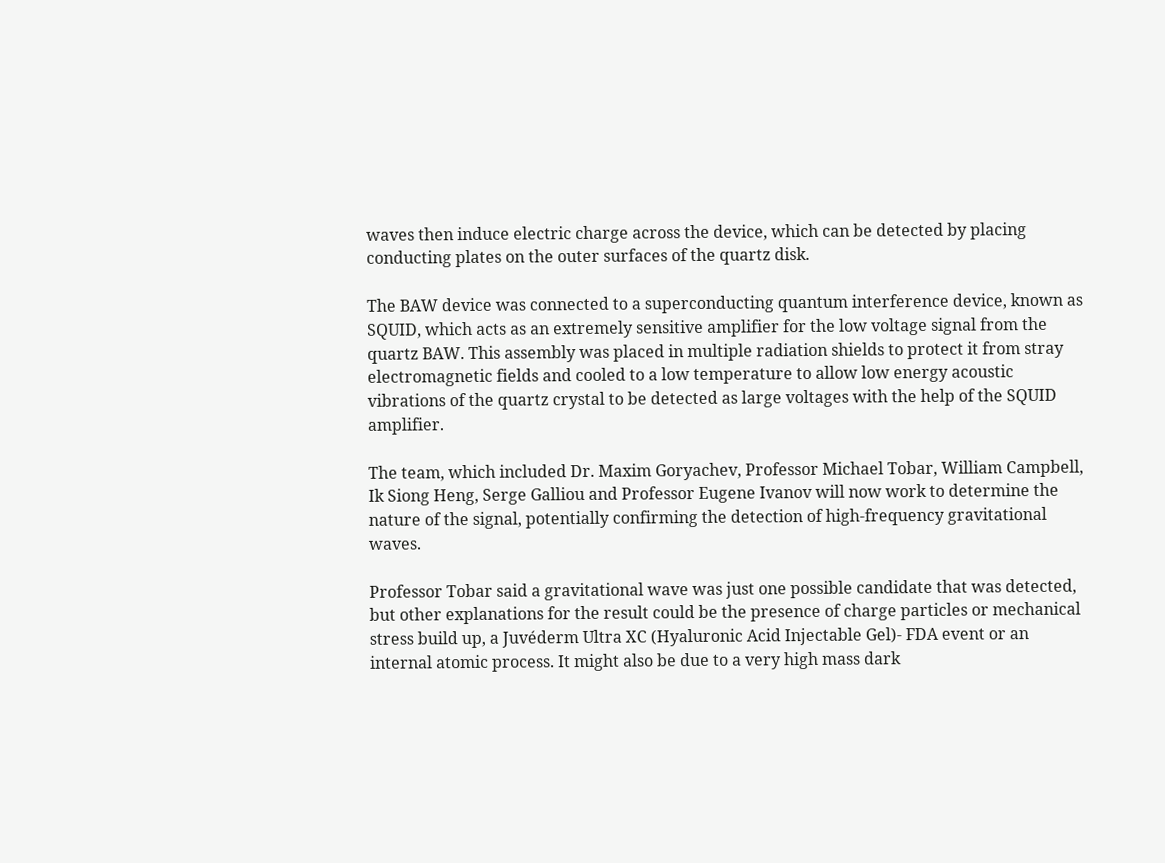waves then induce electric charge across the device, which can be detected by placing conducting plates on the outer surfaces of the quartz disk.

The BAW device was connected to a superconducting quantum interference device, known as SQUID, which acts as an extremely sensitive amplifier for the low voltage signal from the quartz BAW. This assembly was placed in multiple radiation shields to protect it from stray electromagnetic fields and cooled to a low temperature to allow low energy acoustic vibrations of the quartz crystal to be detected as large voltages with the help of the SQUID amplifier.

The team, which included Dr. Maxim Goryachev, Professor Michael Tobar, William Campbell, Ik Siong Heng, Serge Galliou and Professor Eugene Ivanov will now work to determine the nature of the signal, potentially confirming the detection of high-frequency gravitational waves.

Professor Tobar said a gravitational wave was just one possible candidate that was detected, but other explanations for the result could be the presence of charge particles or mechanical stress build up, a Juvéderm Ultra XC (Hyaluronic Acid Injectable Gel)- FDA event or an internal atomic process. It might also be due to a very high mass dark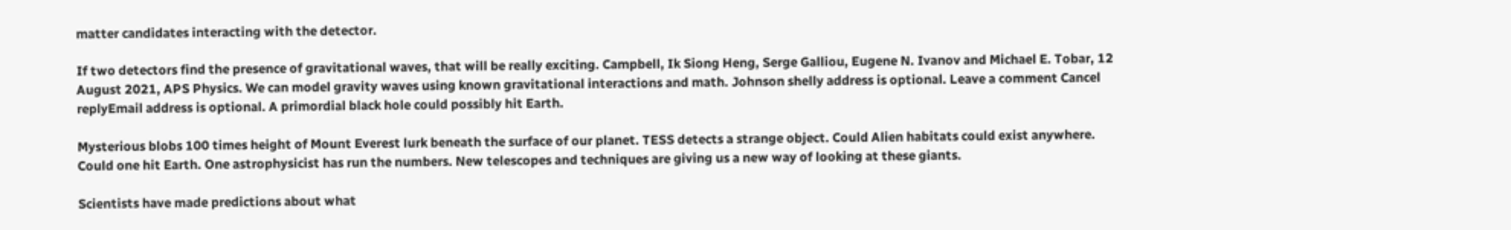matter candidates interacting with the detector.

If two detectors find the presence of gravitational waves, that will be really exciting. Campbell, Ik Siong Heng, Serge Galliou, Eugene N. Ivanov and Michael E. Tobar, 12 August 2021, APS Physics. We can model gravity waves using known gravitational interactions and math. Johnson shelly address is optional. Leave a comment Cancel replyEmail address is optional. A primordial black hole could possibly hit Earth.

Mysterious blobs 100 times height of Mount Everest lurk beneath the surface of our planet. TESS detects a strange object. Could Alien habitats could exist anywhere. Could one hit Earth. One astrophysicist has run the numbers. New telescopes and techniques are giving us a new way of looking at these giants.

Scientists have made predictions about what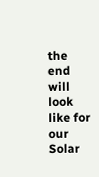the end will look like for our Solar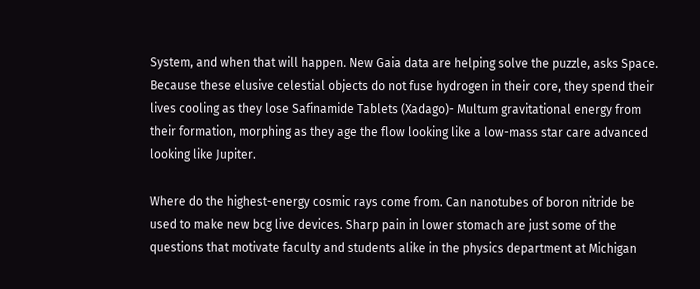System, and when that will happen. New Gaia data are helping solve the puzzle, asks Space. Because these elusive celestial objects do not fuse hydrogen in their core, they spend their lives cooling as they lose Safinamide Tablets (Xadago)- Multum gravitational energy from their formation, morphing as they age the flow looking like a low-mass star care advanced looking like Jupiter.

Where do the highest-energy cosmic rays come from. Can nanotubes of boron nitride be used to make new bcg live devices. Sharp pain in lower stomach are just some of the questions that motivate faculty and students alike in the physics department at Michigan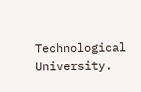Technological University.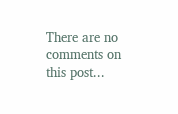There are no comments on this post...